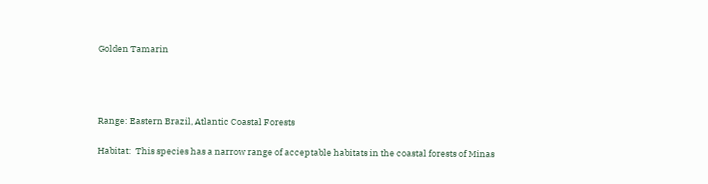Golden Tamarin




Range: Eastern Brazil, Atlantic Coastal Forests

Habitat:  This species has a narrow range of acceptable habitats in the coastal forests of Minas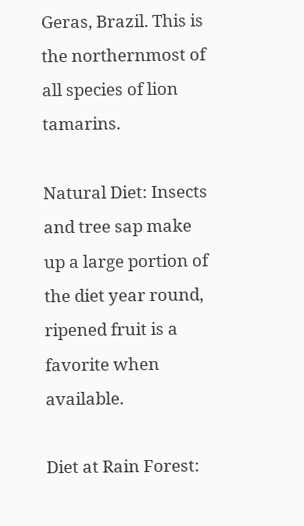Geras, Brazil. This is the northernmost of all species of lion tamarins.

Natural Diet: Insects and tree sap make up a large portion of the diet year round, ripened fruit is a favorite when available.

Diet at Rain Forest: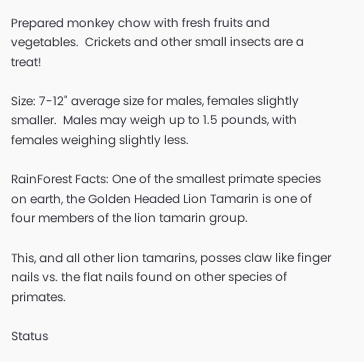Prepared monkey chow with fresh fruits and vegetables.  Crickets and other small insects are a treat!

Size: 7-12" average size for males, females slightly smaller.  Males may weigh up to 1.5 pounds, with females weighing slightly less.

RainForest Facts: One of the smallest primate species on earth, the Golden Headed Lion Tamarin is one of four members of the lion tamarin group.

This, and all other lion tamarins, posses claw like finger nails vs. the flat nails found on other species of primates.

Status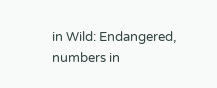in Wild: Endangered, numbers in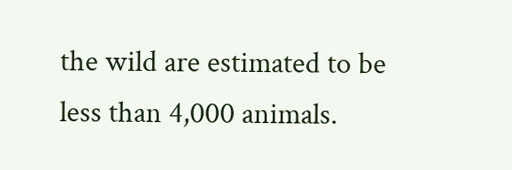the wild are estimated to be less than 4,000 animals.